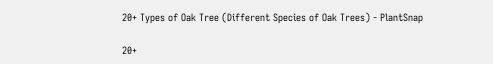20+ Types of Oak Tree (Different Species of Oak Trees) - PlantSnap

20+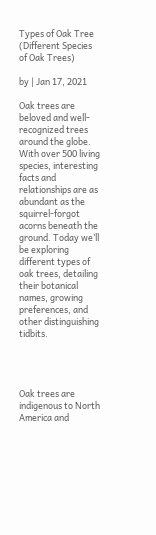Types of Oak Tree (Different Species of Oak Trees)

by | Jan 17, 2021

Oak trees are beloved and well-recognized trees around the globe. With over 500 living species, interesting facts and relationships are as abundant as the squirrel-forgot acorns beneath the ground. Today we’ll be exploring different types of oak trees, detailing their botanical names, growing preferences, and other distinguishing tidbits.




Oak trees are indigenous to North America and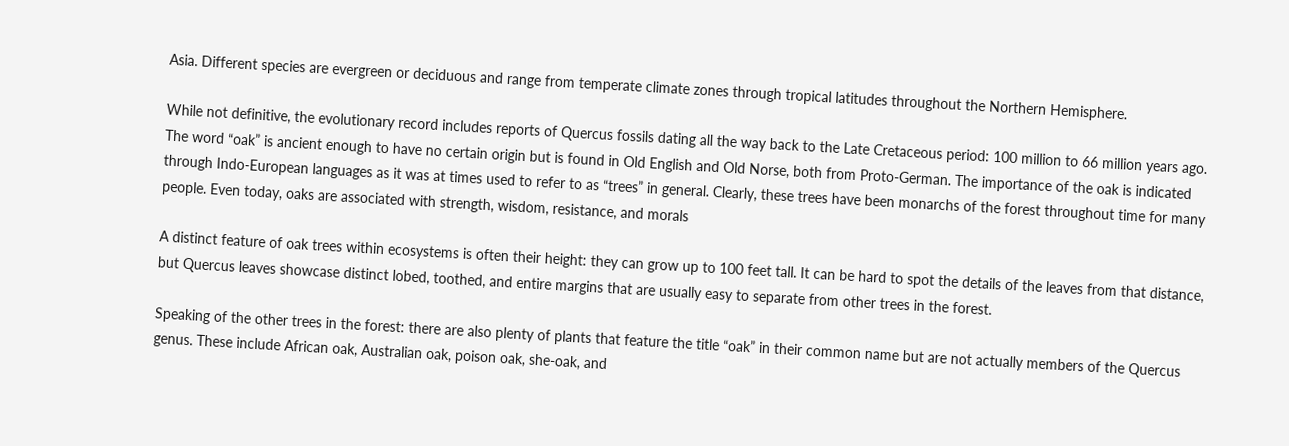Asia. Different species are evergreen or deciduous and range from temperate climate zones through tropical latitudes throughout the Northern Hemisphere.

While not definitive, the evolutionary record includes reports of Quercus fossils dating all the way back to the Late Cretaceous period: 100 million to 66 million years ago. The word “oak” is ancient enough to have no certain origin but is found in Old English and Old Norse, both from Proto-German. The importance of the oak is indicated through Indo-European languages as it was at times used to refer to as “trees” in general. Clearly, these trees have been monarchs of the forest throughout time for many people. Even today, oaks are associated with strength, wisdom, resistance, and morals

A distinct feature of oak trees within ecosystems is often their height: they can grow up to 100 feet tall. It can be hard to spot the details of the leaves from that distance, but Quercus leaves showcase distinct lobed, toothed, and entire margins that are usually easy to separate from other trees in the forest.

Speaking of the other trees in the forest: there are also plenty of plants that feature the title “oak” in their common name but are not actually members of the Quercus genus. These include African oak, Australian oak, poison oak, she-oak, and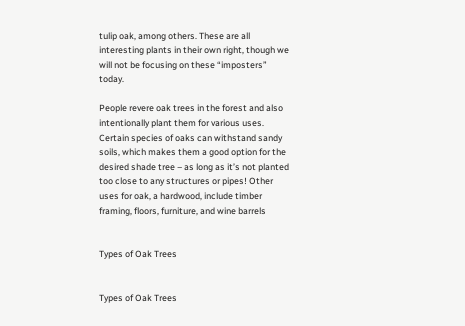tulip oak, among others. These are all interesting plants in their own right, though we will not be focusing on these “imposters” today.

People revere oak trees in the forest and also intentionally plant them for various uses. Certain species of oaks can withstand sandy soils, which makes them a good option for the desired shade tree – as long as it’s not planted too close to any structures or pipes! Other uses for oak, a hardwood, include timber framing, floors, furniture, and wine barrels


Types of Oak Trees


Types of Oak Trees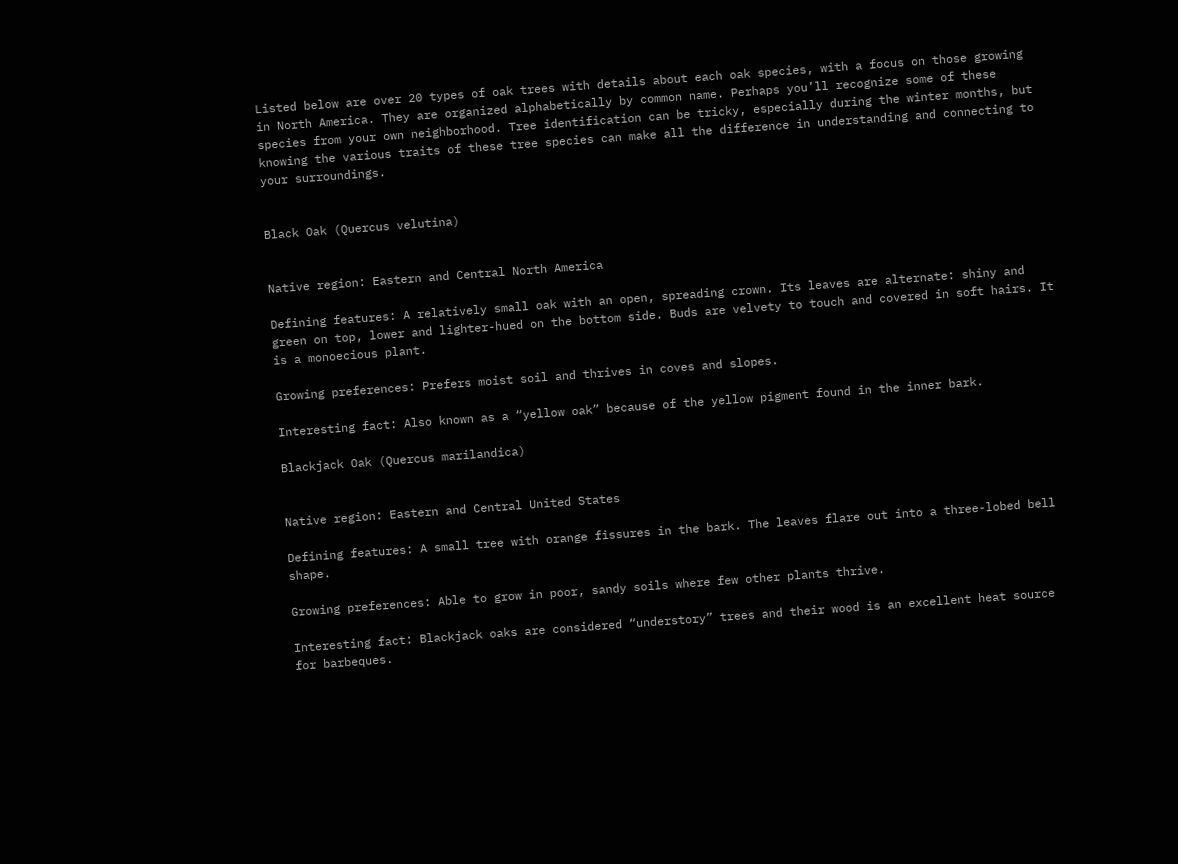Listed below are over 20 types of oak trees with details about each oak species, with a focus on those growing in North America. They are organized alphabetically by common name. Perhaps you’ll recognize some of these species from your own neighborhood. Tree identification can be tricky, especially during the winter months, but knowing the various traits of these tree species can make all the difference in understanding and connecting to your surroundings.


Black Oak (Quercus velutina)


Native region: Eastern and Central North America

Defining features: A relatively small oak with an open, spreading crown. Its leaves are alternate: shiny and green on top, lower and lighter-hued on the bottom side. Buds are velvety to touch and covered in soft hairs. It is a monoecious plant.

Growing preferences: Prefers moist soil and thrives in coves and slopes.

Interesting fact: Also known as a “yellow oak” because of the yellow pigment found in the inner bark.

Blackjack Oak (Quercus marilandica)


Native region: Eastern and Central United States

Defining features: A small tree with orange fissures in the bark. The leaves flare out into a three-lobed bell shape.

Growing preferences: Able to grow in poor, sandy soils where few other plants thrive.

Interesting fact: Blackjack oaks are considered “understory” trees and their wood is an excellent heat source for barbeques.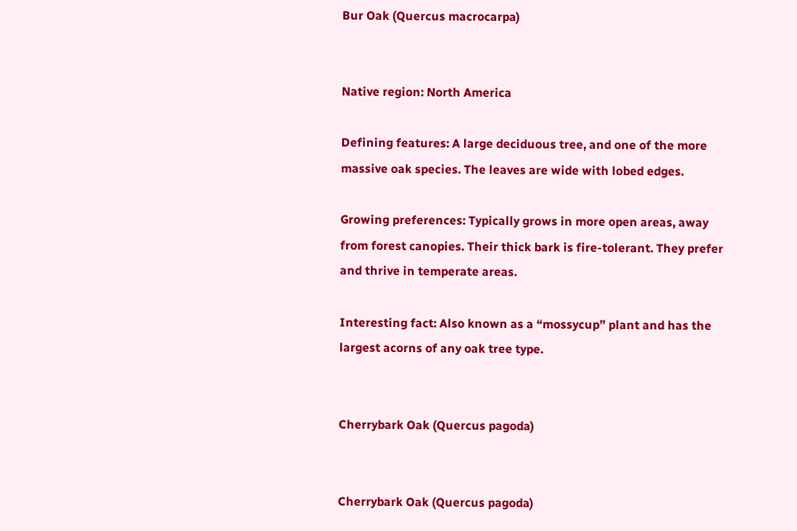Bur Oak (Quercus macrocarpa)


Native region: North America

Defining features: A large deciduous tree, and one of the more massive oak species. The leaves are wide with lobed edges.

Growing preferences: Typically grows in more open areas, away from forest canopies. Their thick bark is fire-tolerant. They prefer and thrive in temperate areas.

Interesting fact: Also known as a “mossycup” plant and has the largest acorns of any oak tree type.


Cherrybark Oak (Quercus pagoda)


Cherrybark Oak (Quercus pagoda)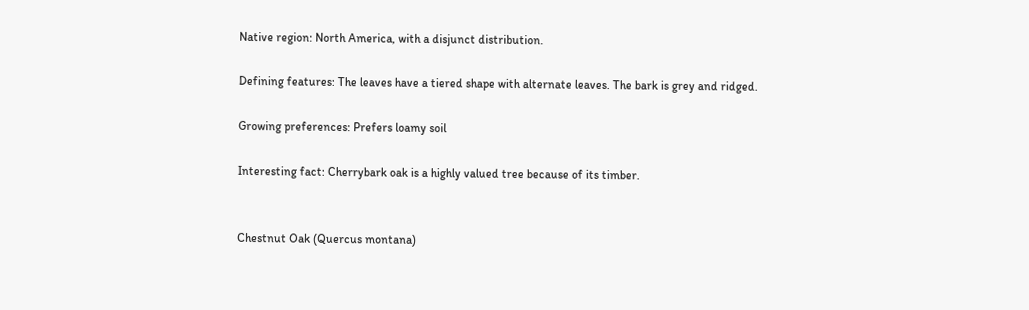Native region: North America, with a disjunct distribution.

Defining features: The leaves have a tiered shape with alternate leaves. The bark is grey and ridged.

Growing preferences: Prefers loamy soil

Interesting fact: Cherrybark oak is a highly valued tree because of its timber.


Chestnut Oak (Quercus montana)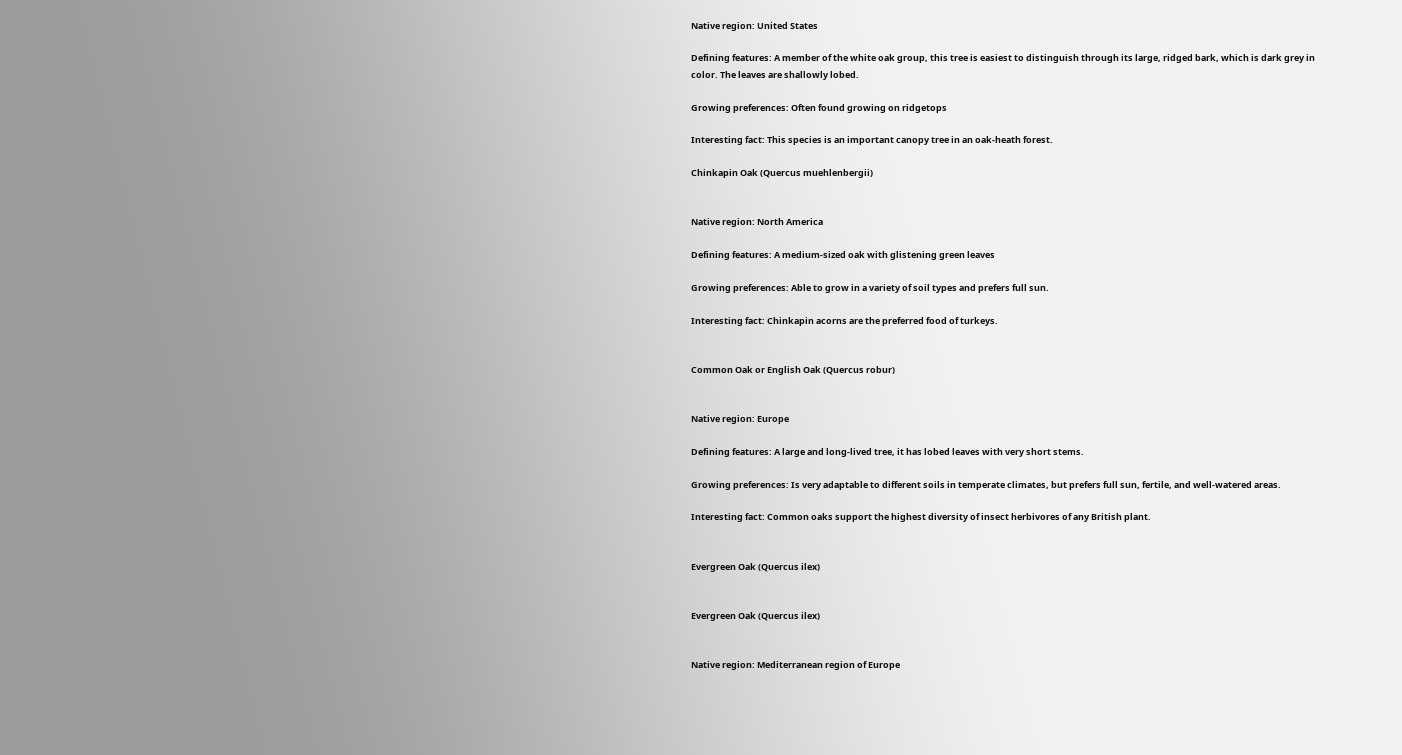Native region: United States

Defining features: A member of the white oak group, this tree is easiest to distinguish through its large, ridged bark, which is dark grey in color. The leaves are shallowly lobed.

Growing preferences: Often found growing on ridgetops

Interesting fact: This species is an important canopy tree in an oak-heath forest.

Chinkapin Oak (Quercus muehlenbergii)


Native region: North America

Defining features: A medium-sized oak with glistening green leaves

Growing preferences: Able to grow in a variety of soil types and prefers full sun.

Interesting fact: Chinkapin acorns are the preferred food of turkeys.


Common Oak or English Oak (Quercus robur)


Native region: Europe

Defining features: A large and long-lived tree, it has lobed leaves with very short stems.

Growing preferences: Is very adaptable to different soils in temperate climates, but prefers full sun, fertile, and well-watered areas.

Interesting fact: Common oaks support the highest diversity of insect herbivores of any British plant.


Evergreen Oak (Quercus ilex)


Evergreen Oak (Quercus ilex)


Native region: Mediterranean region of Europe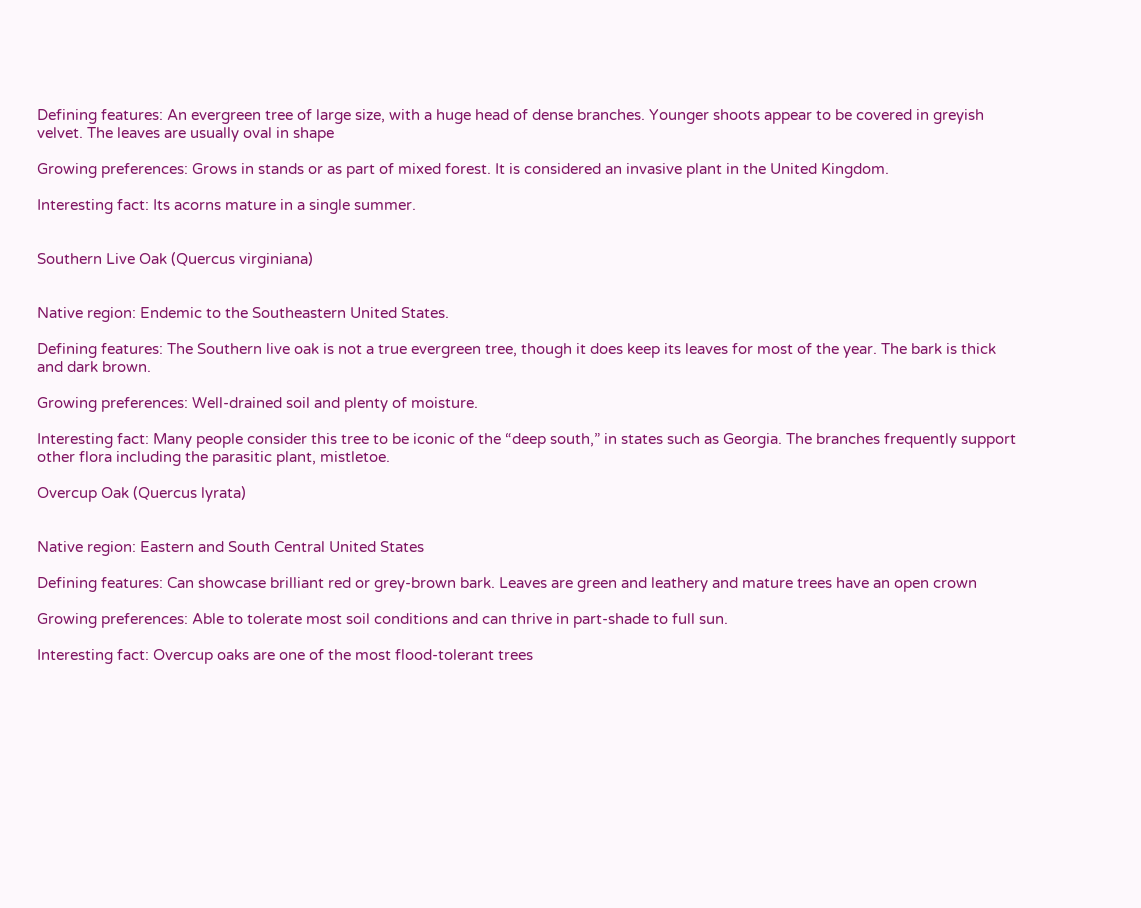Defining features: An evergreen tree of large size, with a huge head of dense branches. Younger shoots appear to be covered in greyish velvet. The leaves are usually oval in shape

Growing preferences: Grows in stands or as part of mixed forest. It is considered an invasive plant in the United Kingdom.

Interesting fact: Its acorns mature in a single summer.


Southern Live Oak (Quercus virginiana)


Native region: Endemic to the Southeastern United States.

Defining features: The Southern live oak is not a true evergreen tree, though it does keep its leaves for most of the year. The bark is thick and dark brown.

Growing preferences: Well-drained soil and plenty of moisture.

Interesting fact: Many people consider this tree to be iconic of the “deep south,” in states such as Georgia. The branches frequently support other flora including the parasitic plant, mistletoe.

Overcup Oak (Quercus lyrata)


Native region: Eastern and South Central United States

Defining features: Can showcase brilliant red or grey-brown bark. Leaves are green and leathery and mature trees have an open crown

Growing preferences: Able to tolerate most soil conditions and can thrive in part-shade to full sun.

Interesting fact: Overcup oaks are one of the most flood-tolerant trees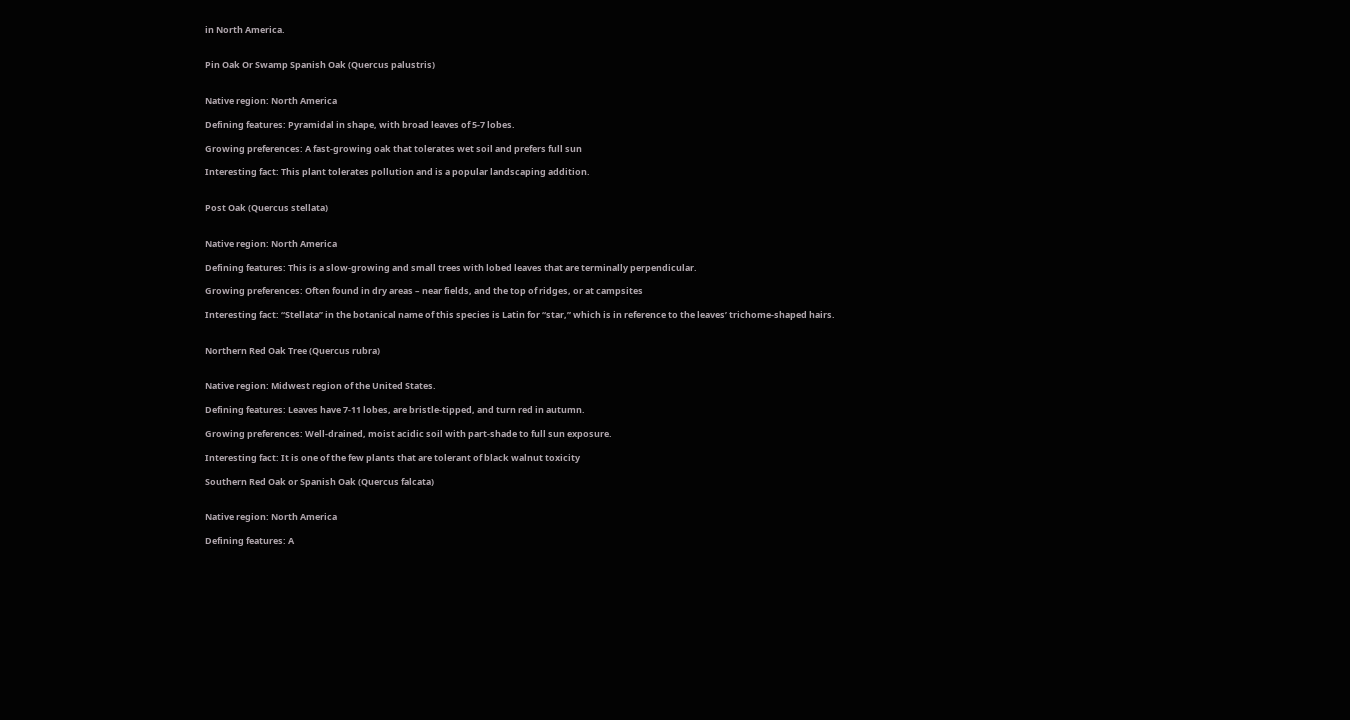in North America.


Pin Oak Or Swamp Spanish Oak (Quercus palustris)


Native region: North America

Defining features: Pyramidal in shape, with broad leaves of 5-7 lobes.

Growing preferences: A fast-growing oak that tolerates wet soil and prefers full sun

Interesting fact: This plant tolerates pollution and is a popular landscaping addition.


Post Oak (Quercus stellata)


Native region: North America

Defining features: This is a slow-growing and small trees with lobed leaves that are terminally perpendicular.

Growing preferences: Often found in dry areas – near fields, and the top of ridges, or at campsites

Interesting fact: “Stellata” in the botanical name of this species is Latin for “star,” which is in reference to the leaves’ trichome-shaped hairs.


Northern Red Oak Tree (Quercus rubra)


Native region: Midwest region of the United States.

Defining features: Leaves have 7-11 lobes, are bristle-tipped, and turn red in autumn.

Growing preferences: Well-drained, moist acidic soil with part-shade to full sun exposure.

Interesting fact: It is one of the few plants that are tolerant of black walnut toxicity

Southern Red Oak or Spanish Oak (Quercus falcata)


Native region: North America

Defining features: A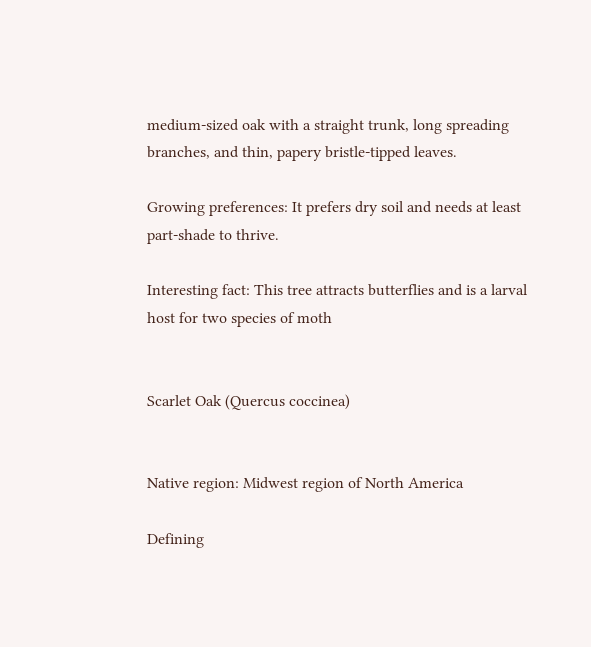medium-sized oak with a straight trunk, long spreading branches, and thin, papery bristle-tipped leaves.

Growing preferences: It prefers dry soil and needs at least part-shade to thrive.

Interesting fact: This tree attracts butterflies and is a larval host for two species of moth


Scarlet Oak (Quercus coccinea)


Native region: Midwest region of North America

Defining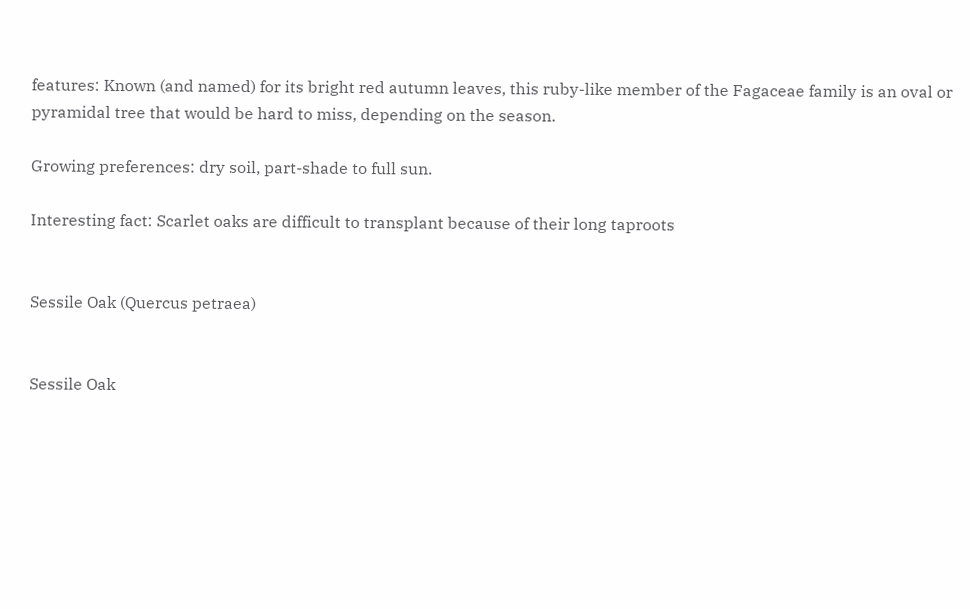features: Known (and named) for its bright red autumn leaves, this ruby-like member of the Fagaceae family is an oval or pyramidal tree that would be hard to miss, depending on the season.

Growing preferences: dry soil, part-shade to full sun.

Interesting fact: Scarlet oaks are difficult to transplant because of their long taproots


Sessile Oak (Quercus petraea)


Sessile Oak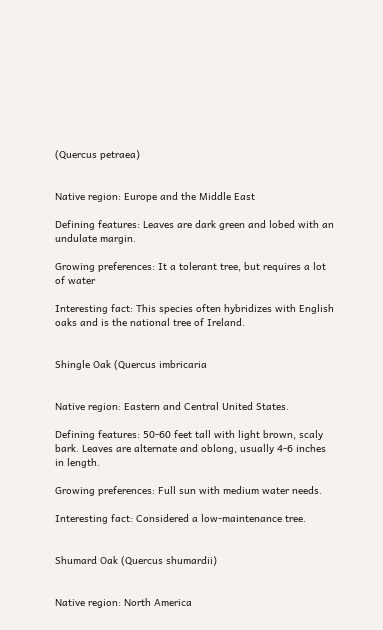(Quercus petraea)


Native region: Europe and the Middle East

Defining features: Leaves are dark green and lobed with an undulate margin.

Growing preferences: It a tolerant tree, but requires a lot of water

Interesting fact: This species often hybridizes with English oaks and is the national tree of Ireland.


Shingle Oak (Quercus imbricaria


Native region: Eastern and Central United States.

Defining features: 50-60 feet tall with light brown, scaly bark. Leaves are alternate and oblong, usually 4-6 inches in length.

Growing preferences: Full sun with medium water needs.

Interesting fact: Considered a low-maintenance tree.


Shumard Oak (Quercus shumardii)


Native region: North America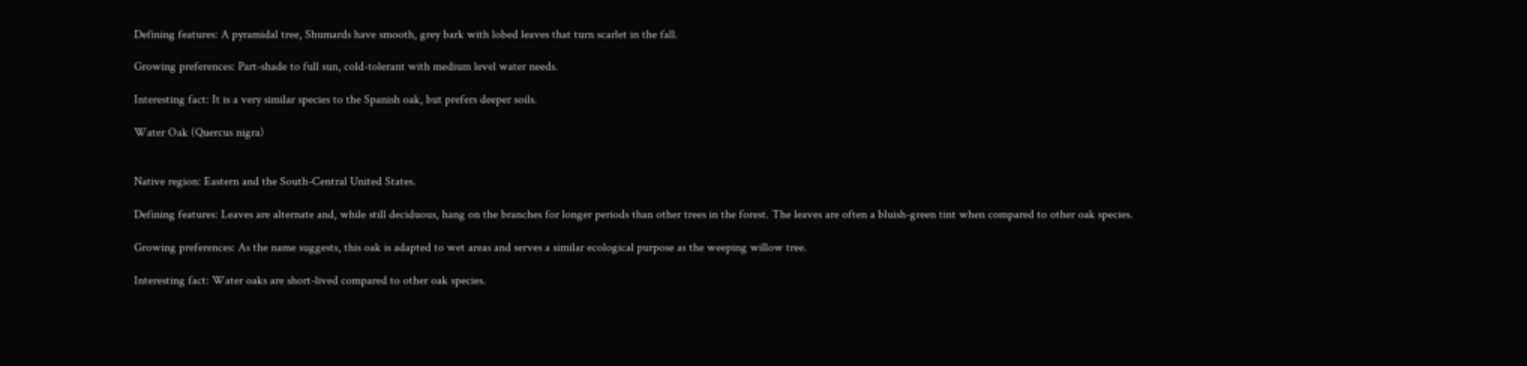Defining features: A pyramidal tree, Shumards have smooth, grey bark with lobed leaves that turn scarlet in the fall.

Growing preferences: Part-shade to full sun, cold-tolerant with medium level water needs.

Interesting fact: It is a very similar species to the Spanish oak, but prefers deeper soils.

Water Oak (Quercus nigra)


Native region: Eastern and the South-Central United States.

Defining features: Leaves are alternate and, while still deciduous, hang on the branches for longer periods than other trees in the forest. The leaves are often a bluish-green tint when compared to other oak species.

Growing preferences: As the name suggests, this oak is adapted to wet areas and serves a similar ecological purpose as the weeping willow tree.

Interesting fact: Water oaks are short-lived compared to other oak species.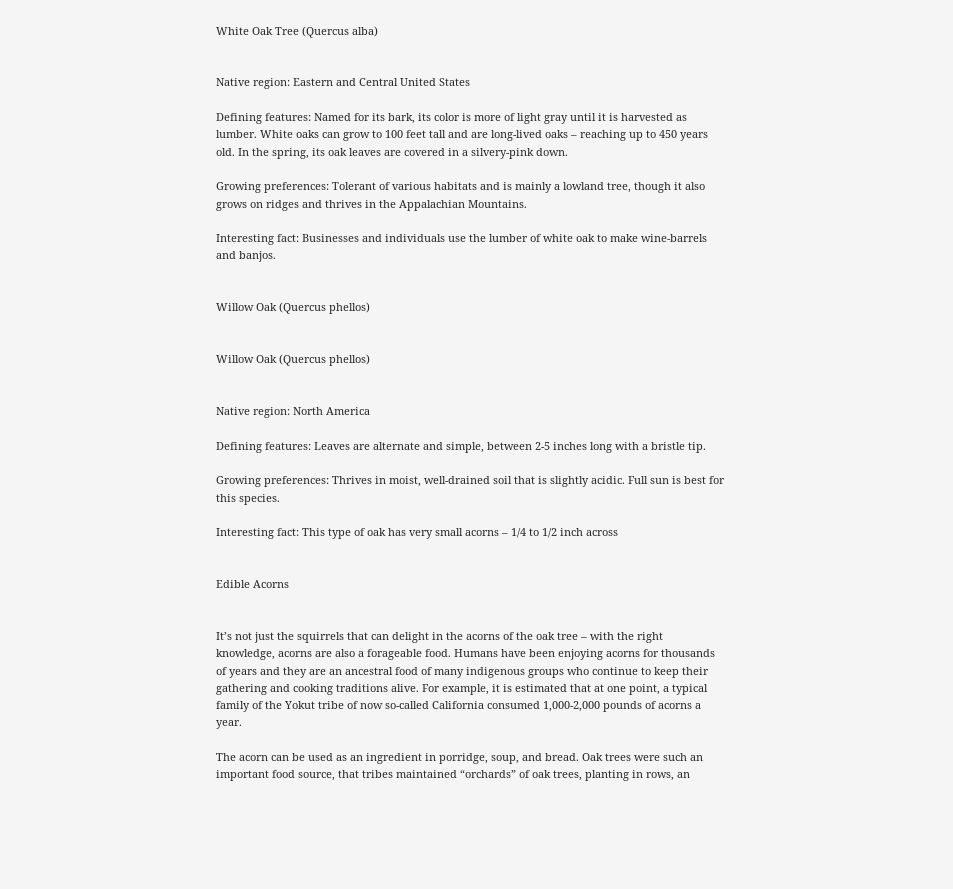White Oak Tree (Quercus alba)


Native region: Eastern and Central United States

Defining features: Named for its bark, its color is more of light gray until it is harvested as lumber. White oaks can grow to 100 feet tall and are long-lived oaks – reaching up to 450 years old. In the spring, its oak leaves are covered in a silvery-pink down.

Growing preferences: Tolerant of various habitats and is mainly a lowland tree, though it also grows on ridges and thrives in the Appalachian Mountains.

Interesting fact: Businesses and individuals use the lumber of white oak to make wine-barrels and banjos.


Willow Oak (Quercus phellos)


Willow Oak (Quercus phellos)


Native region: North America

Defining features: Leaves are alternate and simple, between 2-5 inches long with a bristle tip.

Growing preferences: Thrives in moist, well-drained soil that is slightly acidic. Full sun is best for this species.

Interesting fact: This type of oak has very small acorns – 1/4 to 1/2 inch across


Edible Acorns


It’s not just the squirrels that can delight in the acorns of the oak tree – with the right knowledge, acorns are also a forageable food. Humans have been enjoying acorns for thousands of years and they are an ancestral food of many indigenous groups who continue to keep their gathering and cooking traditions alive. For example, it is estimated that at one point, a typical family of the Yokut tribe of now so-called California consumed 1,000-2,000 pounds of acorns a year.

The acorn can be used as an ingredient in porridge, soup, and bread. Oak trees were such an important food source, that tribes maintained “orchards” of oak trees, planting in rows, an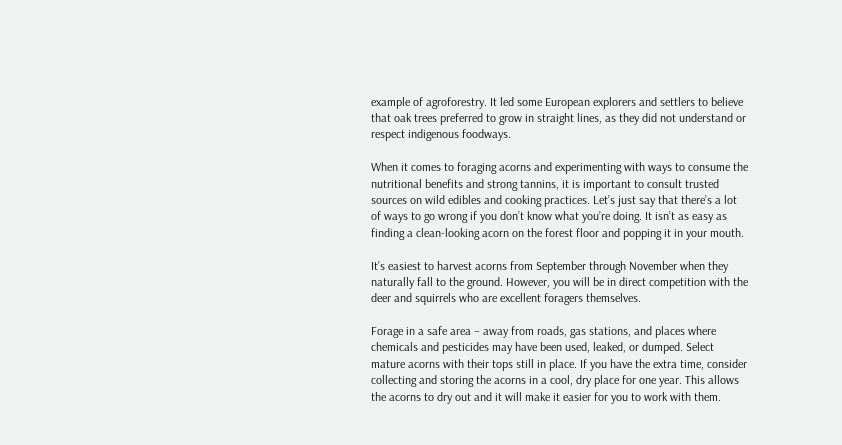example of agroforestry. It led some European explorers and settlers to believe that oak trees preferred to grow in straight lines, as they did not understand or respect indigenous foodways.

When it comes to foraging acorns and experimenting with ways to consume the nutritional benefits and strong tannins, it is important to consult trusted sources on wild edibles and cooking practices. Let’s just say that there’s a lot of ways to go wrong if you don’t know what you’re doing. It isn’t as easy as finding a clean-looking acorn on the forest floor and popping it in your mouth.

It’s easiest to harvest acorns from September through November when they naturally fall to the ground. However, you will be in direct competition with the deer and squirrels who are excellent foragers themselves.

Forage in a safe area – away from roads, gas stations, and places where chemicals and pesticides may have been used, leaked, or dumped. Select mature acorns with their tops still in place. If you have the extra time, consider collecting and storing the acorns in a cool, dry place for one year. This allows the acorns to dry out and it will make it easier for you to work with them.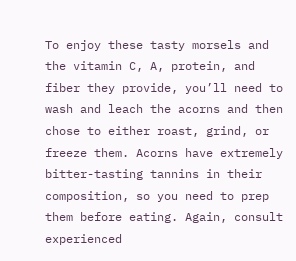To enjoy these tasty morsels and the vitamin C, A, protein, and fiber they provide, you’ll need to wash and leach the acorns and then chose to either roast, grind, or freeze them. Acorns have extremely bitter-tasting tannins in their composition, so you need to prep them before eating. Again, consult experienced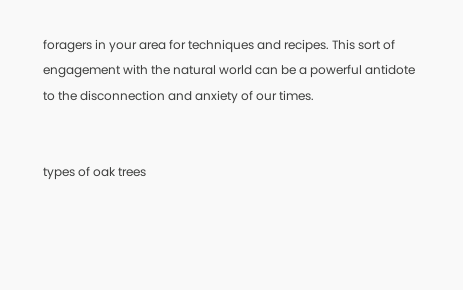foragers in your area for techniques and recipes. This sort of engagement with the natural world can be a powerful antidote to the disconnection and anxiety of our times.


types of oak trees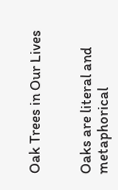Oak Trees in Our Lives


Oaks are literal and metaphorical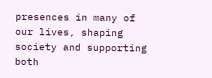presences in many of our lives, shaping society and supporting both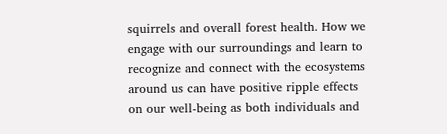squirrels and overall forest health. How we engage with our surroundings and learn to recognize and connect with the ecosystems around us can have positive ripple effects on our well-being as both individuals and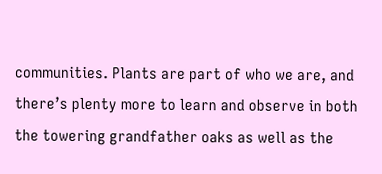communities. Plants are part of who we are, and there’s plenty more to learn and observe in both the towering grandfather oaks as well as the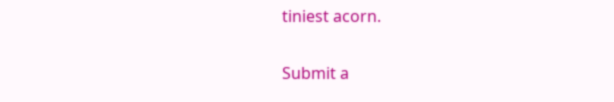tiniest acorn.


Submit a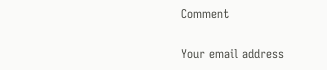Comment

Your email address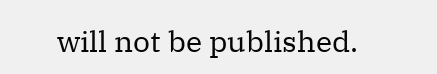will not be published.